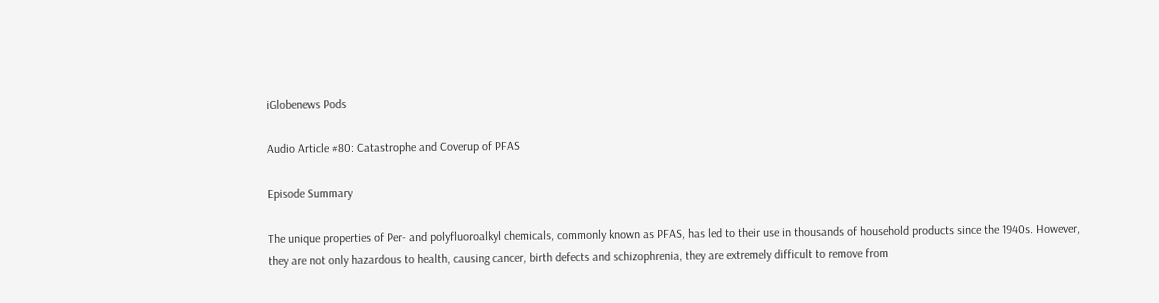iGlobenews Pods

Audio Article #80: Catastrophe and Coverup of PFAS

Episode Summary

The unique properties of Per- and polyfluoroalkyl chemicals, commonly known as PFAS, has led to their use in thousands of household products since the 1940s. However, they are not only hazardous to health, causing cancer, birth defects and schizophrenia, they are extremely difficult to remove from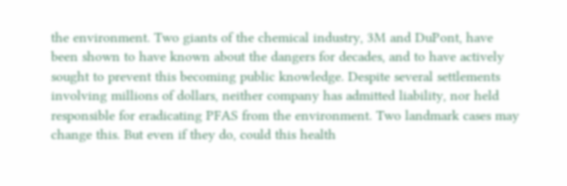the environment. Two giants of the chemical industry, 3M and DuPont, have been shown to have known about the dangers for decades, and to have actively sought to prevent this becoming public knowledge. Despite several settlements involving millions of dollars, neither company has admitted liability, nor held responsible for eradicating PFAS from the environment. Two landmark cases may change this. But even if they do, could this health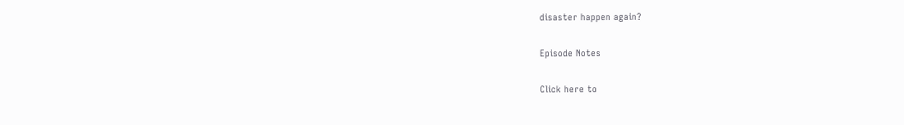disaster happen again?

Episode Notes

Click here to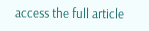access the full article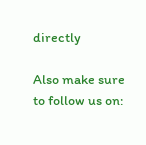directly

Also make sure to follow us on: